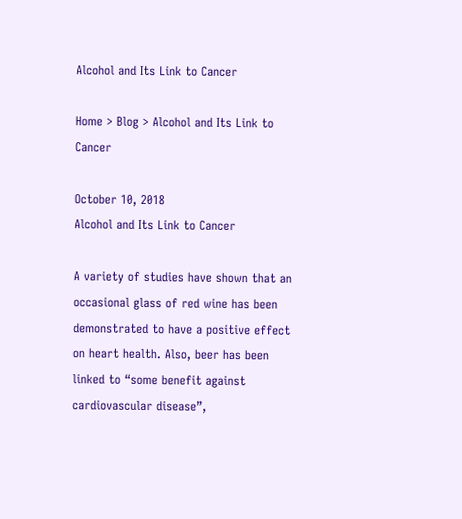Alcohol and Its Link to Cancer

Home > Blog > Alcohol and Its Link to Cancer

October 10, 2018
Alcohol and Its Link to Cancer

A variety of studies have shown that an occasional glass of red wine has been demonstrated to have a positive effect on heart health. Also, beer has been linked to “some benefit against cardiovascular disease”,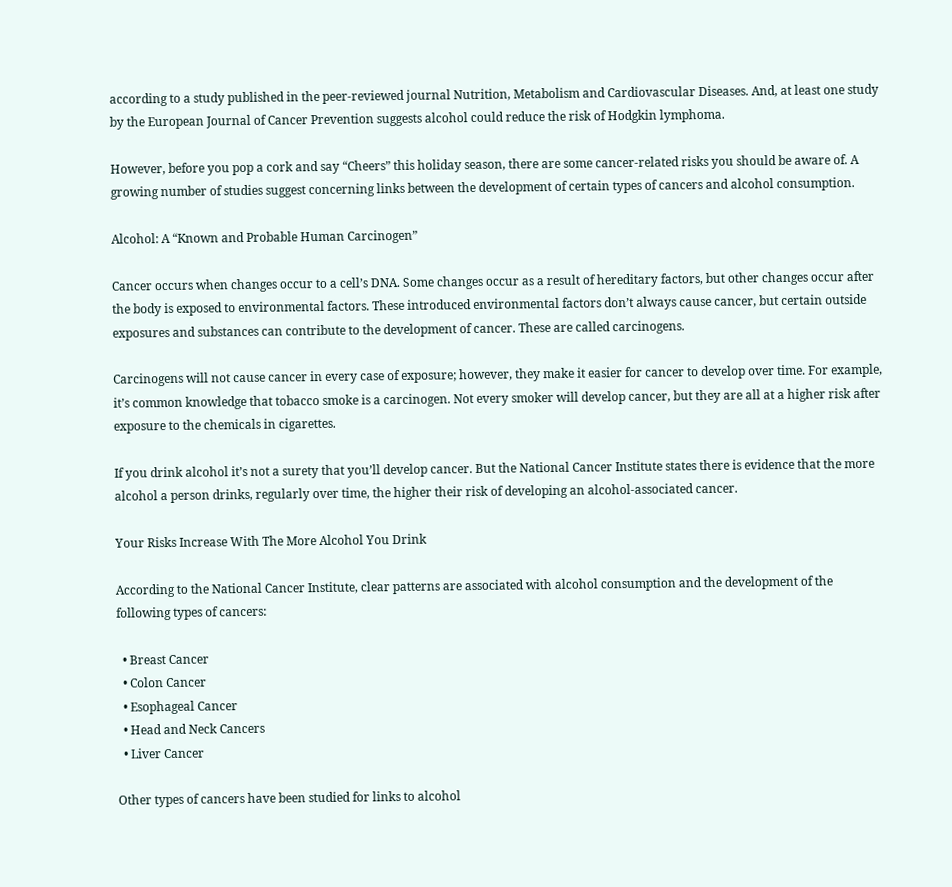according to a study published in the peer-reviewed journal Nutrition, Metabolism and Cardiovascular Diseases. And, at least one study by the European Journal of Cancer Prevention suggests alcohol could reduce the risk of Hodgkin lymphoma.

However, before you pop a cork and say “Cheers” this holiday season, there are some cancer-related risks you should be aware of. A growing number of studies suggest concerning links between the development of certain types of cancers and alcohol consumption.

Alcohol: A “Known and Probable Human Carcinogen”

Cancer occurs when changes occur to a cell’s DNA. Some changes occur as a result of hereditary factors, but other changes occur after the body is exposed to environmental factors. These introduced environmental factors don’t always cause cancer, but certain outside exposures and substances can contribute to the development of cancer. These are called carcinogens.

Carcinogens will not cause cancer in every case of exposure; however, they make it easier for cancer to develop over time. For example, it’s common knowledge that tobacco smoke is a carcinogen. Not every smoker will develop cancer, but they are all at a higher risk after exposure to the chemicals in cigarettes.

If you drink alcohol it’s not a surety that you’ll develop cancer. But the National Cancer Institute states there is evidence that the more alcohol a person drinks, regularly over time, the higher their risk of developing an alcohol-associated cancer.

Your Risks Increase With The More Alcohol You Drink

According to the National Cancer Institute, clear patterns are associated with alcohol consumption and the development of the following types of cancers:

  • Breast Cancer
  • Colon Cancer
  • Esophageal Cancer
  • Head and Neck Cancers
  • Liver Cancer

Other types of cancers have been studied for links to alcohol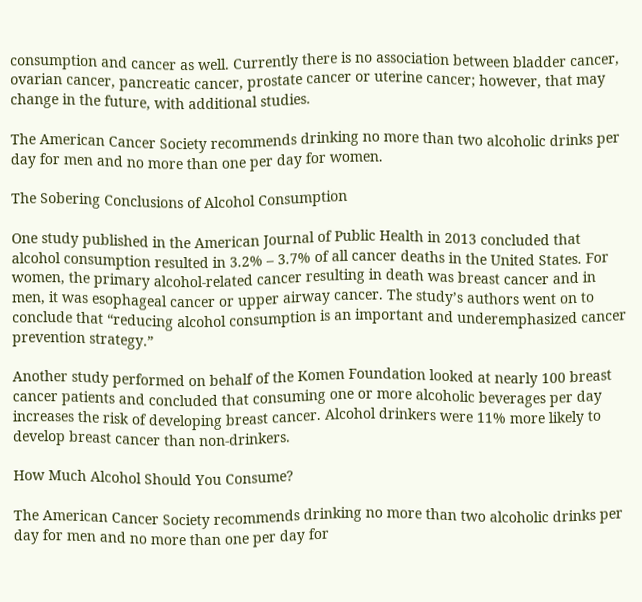consumption and cancer as well. Currently there is no association between bladder cancer, ovarian cancer, pancreatic cancer, prostate cancer or uterine cancer; however, that may change in the future, with additional studies.

The American Cancer Society recommends drinking no more than two alcoholic drinks per day for men and no more than one per day for women.

The Sobering Conclusions of Alcohol Consumption

One study published in the American Journal of Public Health in 2013 concluded that alcohol consumption resulted in 3.2% – 3.7% of all cancer deaths in the United States. For women, the primary alcohol-related cancer resulting in death was breast cancer and in men, it was esophageal cancer or upper airway cancer. The study’s authors went on to conclude that “reducing alcohol consumption is an important and underemphasized cancer prevention strategy.”

Another study performed on behalf of the Komen Foundation looked at nearly 100 breast cancer patients and concluded that consuming one or more alcoholic beverages per day increases the risk of developing breast cancer. Alcohol drinkers were 11% more likely to develop breast cancer than non-drinkers.

How Much Alcohol Should You Consume?

The American Cancer Society recommends drinking no more than two alcoholic drinks per day for men and no more than one per day for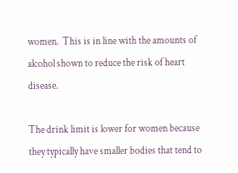women.  This is in line with the amounts of alcohol shown to reduce the risk of heart disease.

The drink limit is lower for women because they typically have smaller bodies that tend to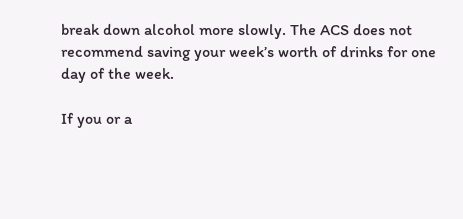break down alcohol more slowly. The ACS does not recommend saving your week’s worth of drinks for one day of the week.

If you or a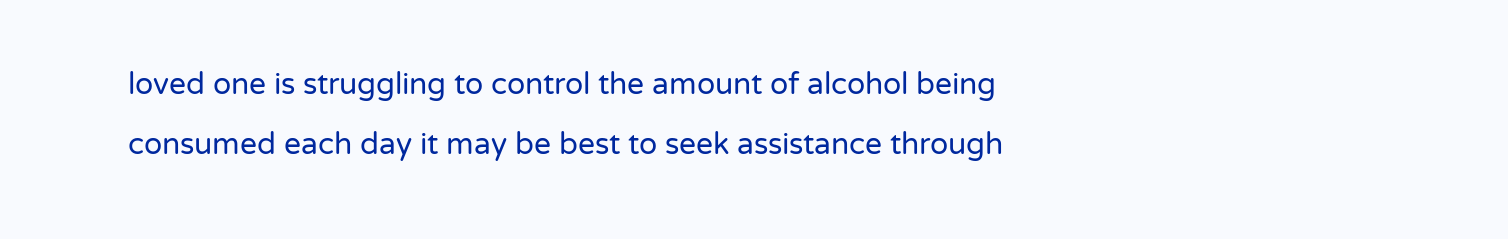loved one is struggling to control the amount of alcohol being consumed each day it may be best to seek assistance through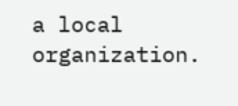a local organization.